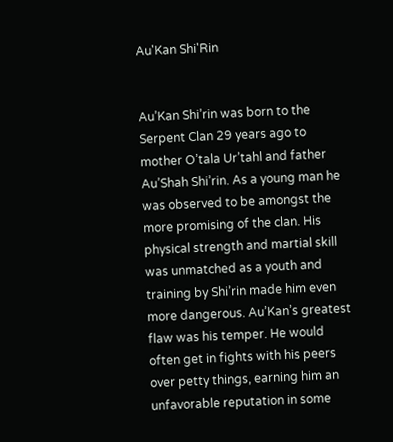Au'Kan Shi'Rin


Au’Kan Shi’rin was born to the Serpent Clan 29 years ago to mother O’tala Ur’tahl and father Au’Shah Shi’rin. As a young man he was observed to be amongst the more promising of the clan. His physical strength and martial skill was unmatched as a youth and training by Shi’rin made him even more dangerous. Au’Kan’s greatest flaw was his temper. He would often get in fights with his peers over petty things, earning him an unfavorable reputation in some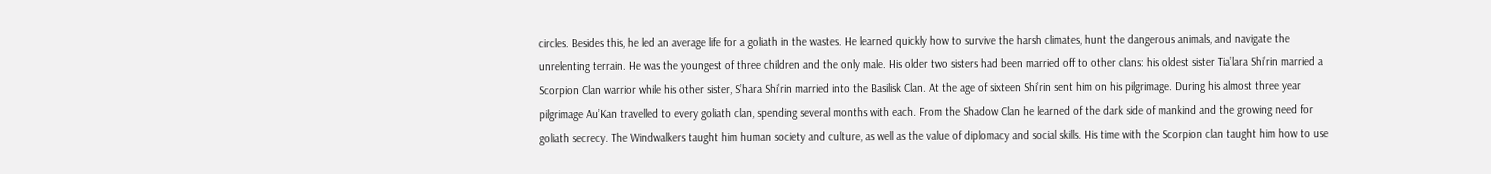circles. Besides this, he led an average life for a goliath in the wastes. He learned quickly how to survive the harsh climates, hunt the dangerous animals, and navigate the unrelenting terrain. He was the youngest of three children and the only male. His older two sisters had been married off to other clans: his oldest sister Tia’lara Shi’rin married a Scorpion Clan warrior while his other sister, S’hara Shi’rin married into the Basilisk Clan. At the age of sixteen Shi’rin sent him on his pilgrimage. During his almost three year pilgrimage Au’Kan travelled to every goliath clan, spending several months with each. From the Shadow Clan he learned of the dark side of mankind and the growing need for goliath secrecy. The Windwalkers taught him human society and culture, as well as the value of diplomacy and social skills. His time with the Scorpion clan taught him how to use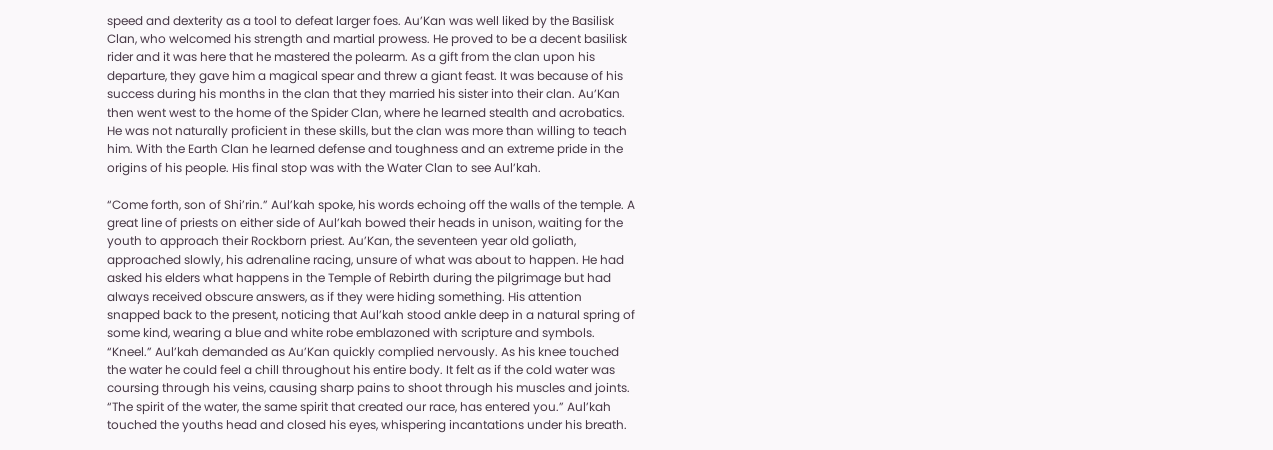speed and dexterity as a tool to defeat larger foes. Au’Kan was well liked by the Basilisk Clan, who welcomed his strength and martial prowess. He proved to be a decent basilisk rider and it was here that he mastered the polearm. As a gift from the clan upon his departure, they gave him a magical spear and threw a giant feast. It was because of his success during his months in the clan that they married his sister into their clan. Au’Kan then went west to the home of the Spider Clan, where he learned stealth and acrobatics. He was not naturally proficient in these skills, but the clan was more than willing to teach him. With the Earth Clan he learned defense and toughness and an extreme pride in the origins of his people. His final stop was with the Water Clan to see Aul’kah.

“Come forth, son of Shi’rin.” Aul’kah spoke, his words echoing off the walls of the temple. A great line of priests on either side of Aul’kah bowed their heads in unison, waiting for the youth to approach their Rockborn priest. Au’Kan, the seventeen year old goliath, approached slowly, his adrenaline racing, unsure of what was about to happen. He had asked his elders what happens in the Temple of Rebirth during the pilgrimage but had always received obscure answers, as if they were hiding something. His attention snapped back to the present, noticing that Aul’kah stood ankle deep in a natural spring of some kind, wearing a blue and white robe emblazoned with scripture and symbols. “Kneel.” Aul’kah demanded as Au’Kan quickly complied nervously. As his knee touched the water he could feel a chill throughout his entire body. It felt as if the cold water was coursing through his veins, causing sharp pains to shoot through his muscles and joints. “The spirit of the water, the same spirit that created our race, has entered you.” Aul’kah touched the youths head and closed his eyes, whispering incantations under his breath.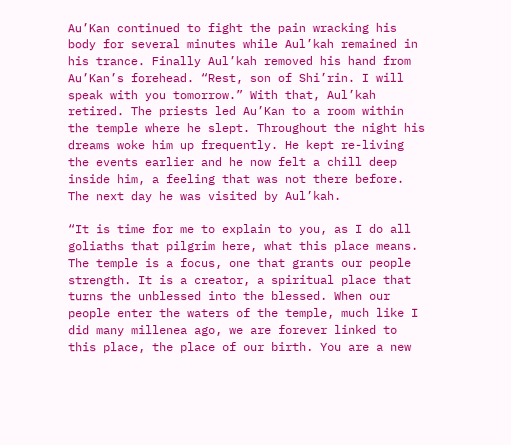Au’Kan continued to fight the pain wracking his body for several minutes while Aul’kah remained in his trance. Finally Aul’kah removed his hand from Au’Kan’s forehead. “Rest, son of Shi’rin. I will speak with you tomorrow.” With that, Aul’kah retired. The priests led Au’Kan to a room within the temple where he slept. Throughout the night his dreams woke him up frequently. He kept re-living the events earlier and he now felt a chill deep inside him, a feeling that was not there before. The next day he was visited by Aul’kah.

“It is time for me to explain to you, as I do all goliaths that pilgrim here, what this place means. The temple is a focus, one that grants our people strength. It is a creator, a spiritual place that turns the unblessed into the blessed. When our people enter the waters of the temple, much like I did many millenea ago, we are forever linked to this place, the place of our birth. You are a new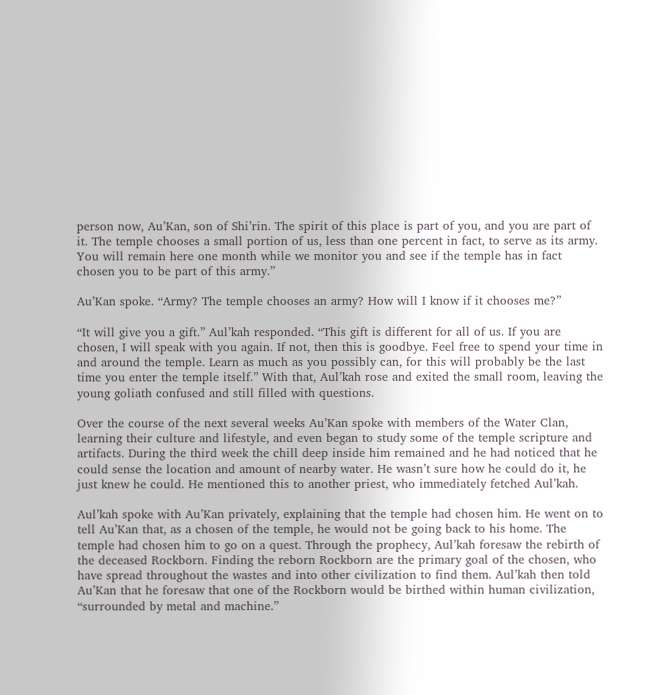person now, Au’Kan, son of Shi’rin. The spirit of this place is part of you, and you are part of it. The temple chooses a small portion of us, less than one percent in fact, to serve as its army. You will remain here one month while we monitor you and see if the temple has in fact chosen you to be part of this army.”

Au’Kan spoke. “Army? The temple chooses an army? How will I know if it chooses me?”

“It will give you a gift.” Aul’kah responded. “This gift is different for all of us. If you are chosen, I will speak with you again. If not, then this is goodbye. Feel free to spend your time in and around the temple. Learn as much as you possibly can, for this will probably be the last time you enter the temple itself.” With that, Aul’kah rose and exited the small room, leaving the young goliath confused and still filled with questions.

Over the course of the next several weeks Au’Kan spoke with members of the Water Clan, learning their culture and lifestyle, and even began to study some of the temple scripture and artifacts. During the third week the chill deep inside him remained and he had noticed that he could sense the location and amount of nearby water. He wasn’t sure how he could do it, he just knew he could. He mentioned this to another priest, who immediately fetched Aul’kah.

Aul’kah spoke with Au’Kan privately, explaining that the temple had chosen him. He went on to tell Au’Kan that, as a chosen of the temple, he would not be going back to his home. The temple had chosen him to go on a quest. Through the prophecy, Aul’kah foresaw the rebirth of the deceased Rockborn. Finding the reborn Rockborn are the primary goal of the chosen, who have spread throughout the wastes and into other civilization to find them. Aul’kah then told Au’Kan that he foresaw that one of the Rockborn would be birthed within human civilization, “surrounded by metal and machine.”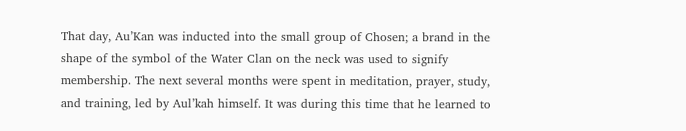That day, Au’Kan was inducted into the small group of Chosen; a brand in the shape of the symbol of the Water Clan on the neck was used to signify membership. The next several months were spent in meditation, prayer, study, and training, led by Aul’kah himself. It was during this time that he learned to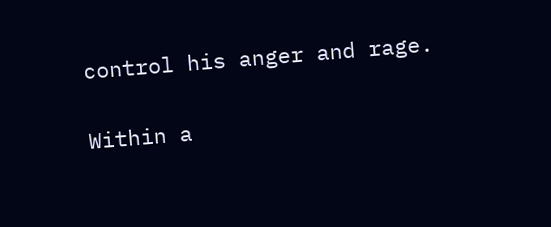control his anger and rage.

Within a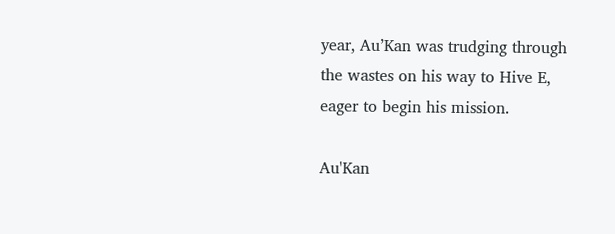year, Au’Kan was trudging through the wastes on his way to Hive E, eager to begin his mission.

Au'Kan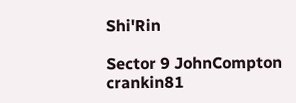Shi'Rin

Sector 9 JohnCompton crankin81